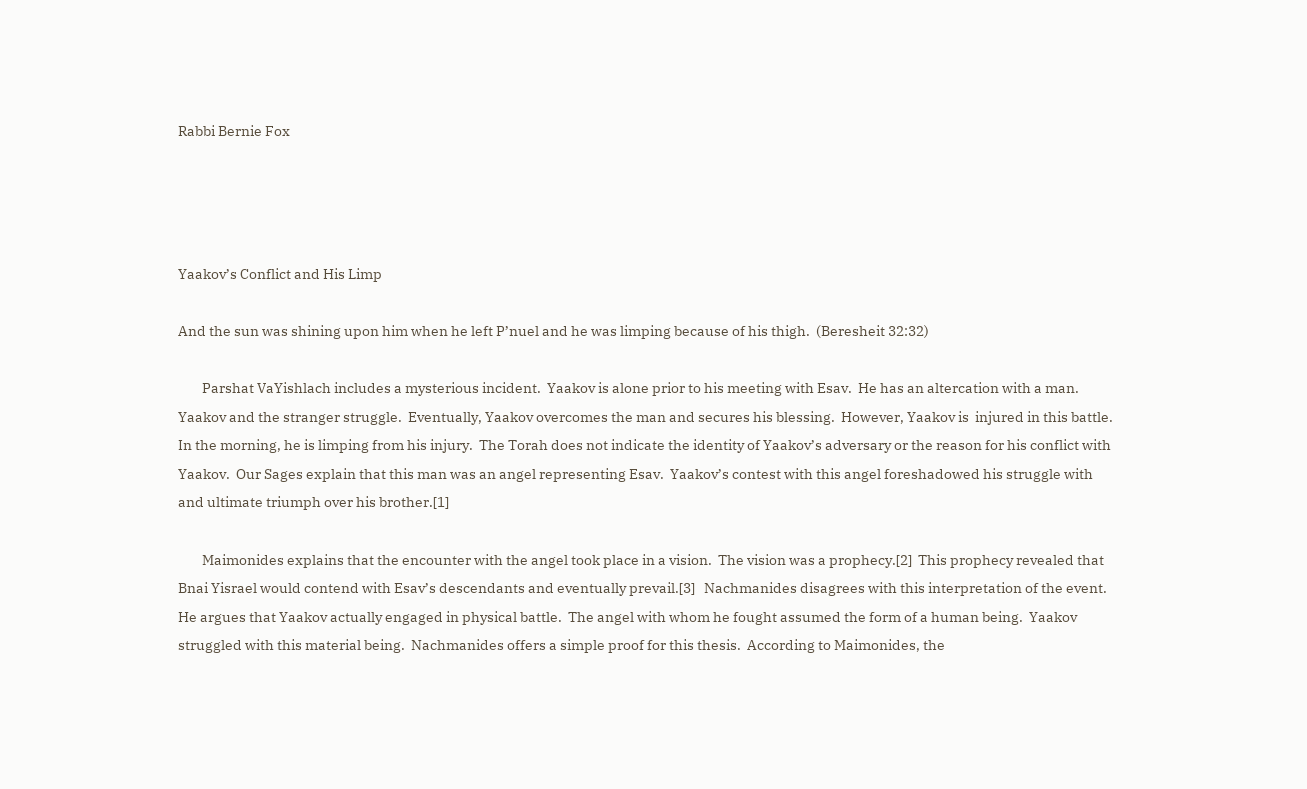Rabbi Bernie Fox




Yaakov’s Conflict and His Limp

And the sun was shining upon him when he left P’nuel and he was limping because of his thigh.  (Beresheit 32:32)

        Parshat VaYishlach includes a mysterious incident.  Yaakov is alone prior to his meeting with Esav.  He has an altercation with a man.  Yaakov and the stranger struggle.  Eventually, Yaakov overcomes the man and secures his blessing.  However, Yaakov is  injured in this battle.  In the morning, he is limping from his injury.  The Torah does not indicate the identity of Yaakov’s adversary or the reason for his conflict with Yaakov.  Our Sages explain that this man was an angel representing Esav.  Yaakov’s contest with this angel foreshadowed his struggle with and ultimate triumph over his brother.[1]

        Maimonides explains that the encounter with the angel took place in a vision.  The vision was a prophecy.[2]  This prophecy revealed that Bnai Yisrael would contend with Esav’s descendants and eventually prevail.[3]   Nachmanides disagrees with this interpretation of the event.  He argues that Yaakov actually engaged in physical battle.  The angel with whom he fought assumed the form of a human being.  Yaakov struggled with this material being.  Nachmanides offers a simple proof for this thesis.  According to Maimonides, the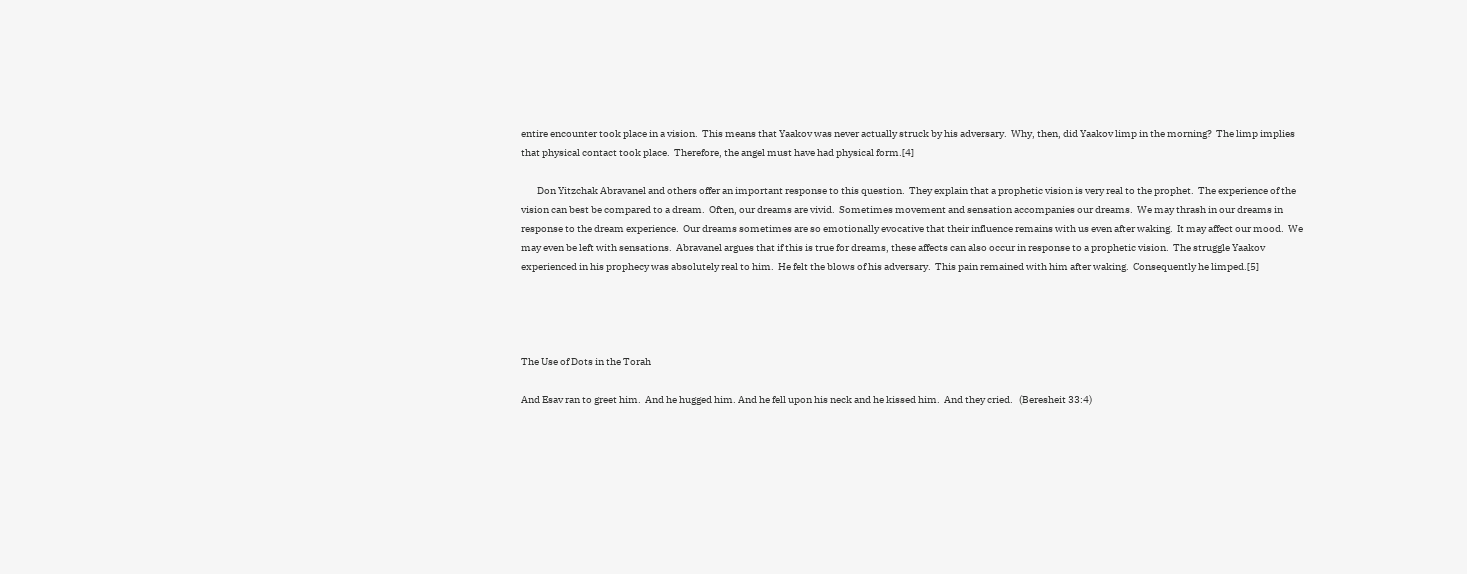entire encounter took place in a vision.  This means that Yaakov was never actually struck by his adversary.  Why, then, did Yaakov limp in the morning?  The limp implies that physical contact took place.  Therefore, the angel must have had physical form.[4]

        Don Yitzchak Abravanel and others offer an important response to this question.  They explain that a prophetic vision is very real to the prophet.  The experience of the vision can best be compared to a dream.  Often, our dreams are vivid.  Sometimes movement and sensation accompanies our dreams.  We may thrash in our dreams in response to the dream experience.  Our dreams sometimes are so emotionally evocative that their influence remains with us even after waking.  It may affect our mood.  We may even be left with sensations.  Abravanel argues that if this is true for dreams, these affects can also occur in response to a prophetic vision.  The struggle Yaakov experienced in his prophecy was absolutely real to him.  He felt the blows of his adversary.  This pain remained with him after waking.  Consequently he limped.[5]




The Use of Dots in the Torah

And Esav ran to greet him.  And he hugged him. And he fell upon his neck and he kissed him.  And they cried.   (Beresheit 33:4)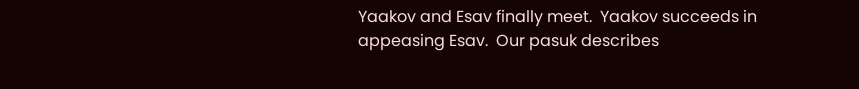Yaakov and Esav finally meet.  Yaakov succeeds in appeasing Esav.  Our pasuk describes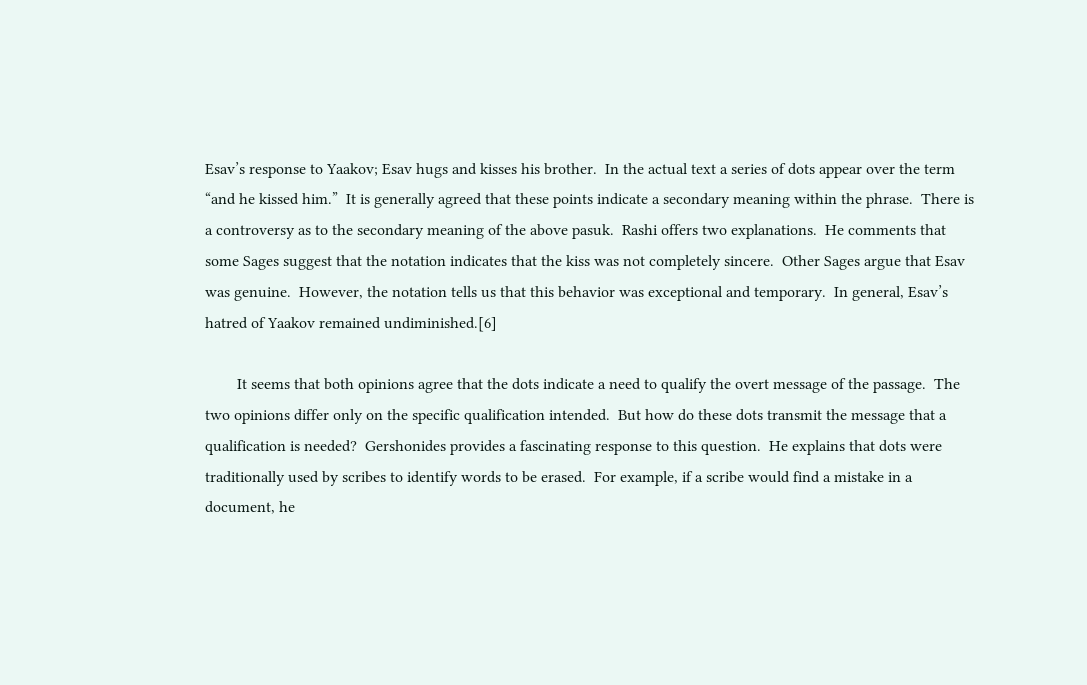Esav’s response to Yaakov; Esav hugs and kisses his brother.  In the actual text a series of dots appear over the term “and he kissed him.”  It is generally agreed that these points indicate a secondary meaning within the phrase.  There is a controversy as to the secondary meaning of the above pasuk.  Rashi offers two explanations.  He comments that some Sages suggest that the notation indicates that the kiss was not completely sincere.  Other Sages argue that Esav was genuine.  However, the notation tells us that this behavior was exceptional and temporary.  In general, Esav’s hatred of Yaakov remained undiminished.[6]

        It seems that both opinions agree that the dots indicate a need to qualify the overt message of the passage.  The two opinions differ only on the specific qualification intended.  But how do these dots transmit the message that a qualification is needed?  Gershonides provides a fascinating response to this question.  He explains that dots were traditionally used by scribes to identify words to be erased.  For example, if a scribe would find a mistake in a document, he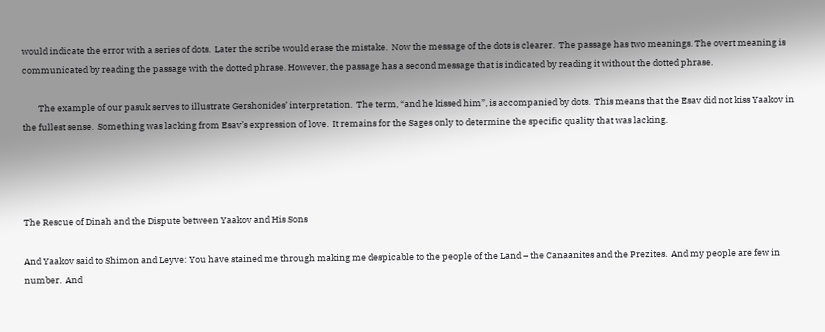would indicate the error with a series of dots.  Later the scribe would erase the mistake.  Now the message of the dots is clearer.  The passage has two meanings. The overt meaning is communicated by reading the passage with the dotted phrase. However, the passage has a second message that is indicated by reading it without the dotted phrase.

        The example of our pasuk serves to illustrate Gershonides’ interpretation.  The term, “and he kissed him”, is accompanied by dots.  This means that the Esav did not kiss Yaakov in the fullest sense.  Something was lacking from Esav’s expression of love.  It remains for the Sages only to determine the specific quality that was lacking.




The Rescue of Dinah and the Dispute between Yaakov and His Sons

And Yaakov said to Shimon and Leyve: You have stained me through making me despicable to the people of the Land – the Canaanites and the Prezites.  And my people are few in number.  And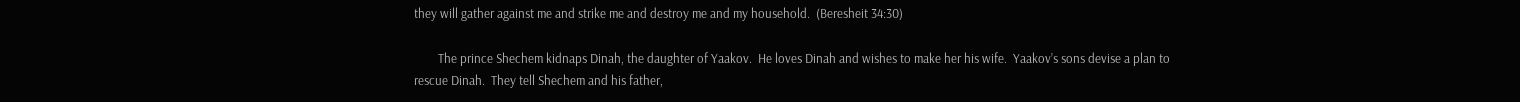they will gather against me and strike me and destroy me and my household.  (Beresheit 34:30)

        The prince Shechem kidnaps Dinah, the daughter of Yaakov.  He loves Dinah and wishes to make her his wife.  Yaakov’s sons devise a plan to rescue Dinah.  They tell Shechem and his father,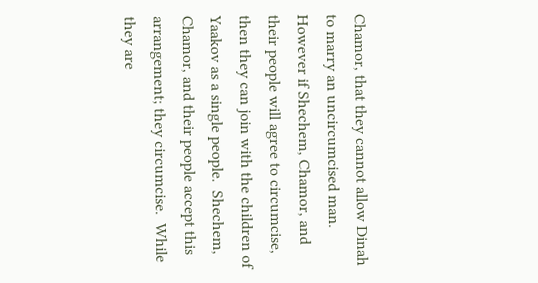Chamor, that they cannot allow Dinah to marry an uncircumcised man.  However if Shechem, Chamor, and their people will agree to circumcise, then they can join with the children of Yaakov as a single people.  Shechem, Chamor, and their people accept this arrangement; they circumcise.  While they are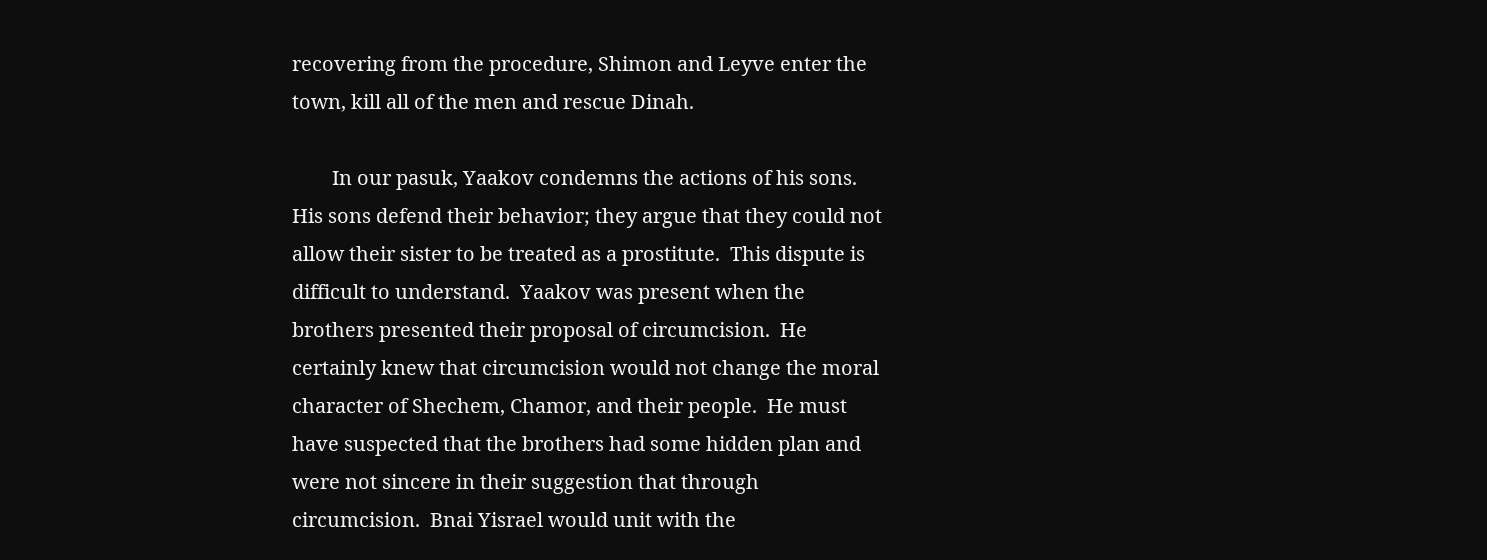recovering from the procedure, Shimon and Leyve enter the town, kill all of the men and rescue Dinah.

        In our pasuk, Yaakov condemns the actions of his sons.  His sons defend their behavior; they argue that they could not allow their sister to be treated as a prostitute.  This dispute is difficult to understand.  Yaakov was present when the brothers presented their proposal of circumcision.  He certainly knew that circumcision would not change the moral character of Shechem, Chamor, and their people.  He must have suspected that the brothers had some hidden plan and were not sincere in their suggestion that through circumcision.  Bnai Yisrael would unit with the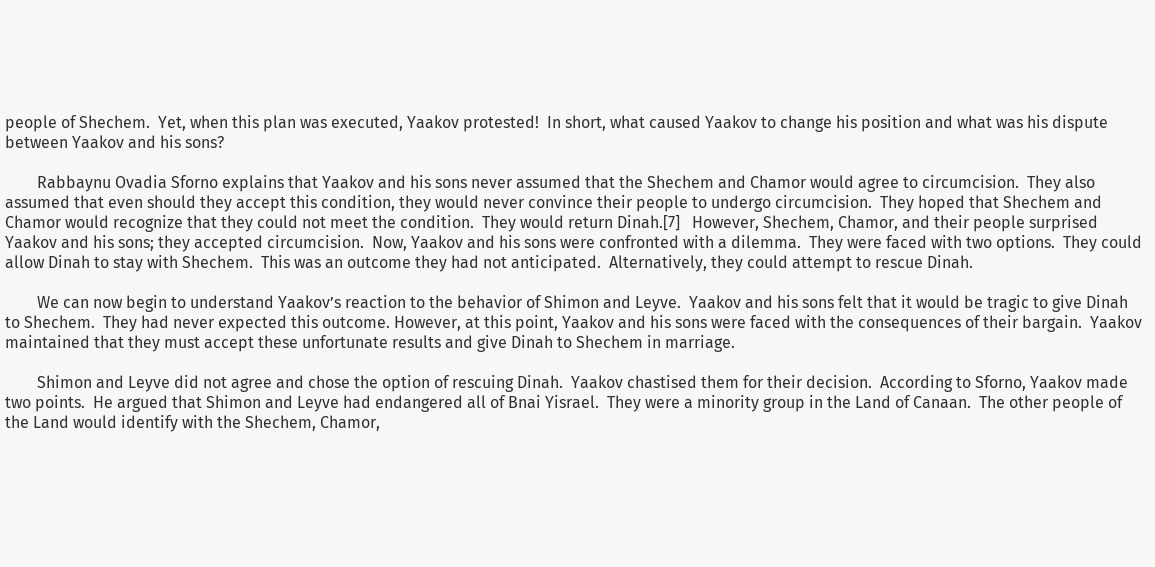people of Shechem.  Yet, when this plan was executed, Yaakov protested!  In short, what caused Yaakov to change his position and what was his dispute between Yaakov and his sons?

        Rabbaynu Ovadia Sforno explains that Yaakov and his sons never assumed that the Shechem and Chamor would agree to circumcision.  They also assumed that even should they accept this condition, they would never convince their people to undergo circumcision.  They hoped that Shechem and Chamor would recognize that they could not meet the condition.  They would return Dinah.[7]   However, Shechem, Chamor, and their people surprised Yaakov and his sons; they accepted circumcision.  Now, Yaakov and his sons were confronted with a dilemma.  They were faced with two options.  They could allow Dinah to stay with Shechem.  This was an outcome they had not anticipated.  Alternatively, they could attempt to rescue Dinah.

        We can now begin to understand Yaakov’s reaction to the behavior of Shimon and Leyve.  Yaakov and his sons felt that it would be tragic to give Dinah to Shechem.  They had never expected this outcome. However, at this point, Yaakov and his sons were faced with the consequences of their bargain.  Yaakov maintained that they must accept these unfortunate results and give Dinah to Shechem in marriage.

        Shimon and Leyve did not agree and chose the option of rescuing Dinah.  Yaakov chastised them for their decision.  According to Sforno, Yaakov made two points.  He argued that Shimon and Leyve had endangered all of Bnai Yisrael.  They were a minority group in the Land of Canaan.  The other people of the Land would identify with the Shechem, Chamor,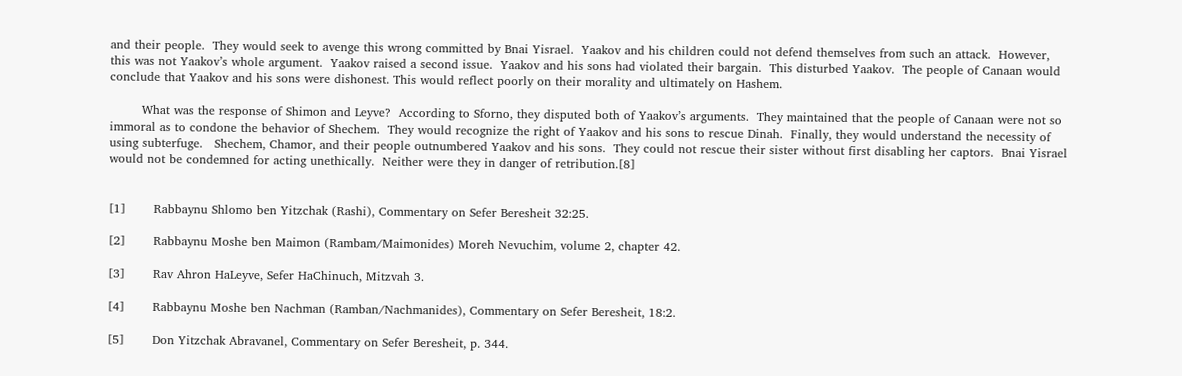and their people.  They would seek to avenge this wrong committed by Bnai Yisrael.  Yaakov and his children could not defend themselves from such an attack.  However, this was not Yaakov’s whole argument.  Yaakov raised a second issue.  Yaakov and his sons had violated their bargain.  This disturbed Yaakov.  The people of Canaan would conclude that Yaakov and his sons were dishonest. This would reflect poorly on their morality and ultimately on Hashem.

        What was the response of Shimon and Leyve?  According to Sforno, they disputed both of Yaakov’s arguments.  They maintained that the people of Canaan were not so immoral as to condone the behavior of Shechem.  They would recognize the right of Yaakov and his sons to rescue Dinah.  Finally, they would understand the necessity of using subterfuge.   Shechem, Chamor, and their people outnumbered Yaakov and his sons.  They could not rescue their sister without first disabling her captors.  Bnai Yisrael would not be condemned for acting unethically.  Neither were they in danger of retribution.[8]


[1]       Rabbaynu Shlomo ben Yitzchak (Rashi), Commentary on Sefer Beresheit 32:25.

[2]       Rabbaynu Moshe ben Maimon (Rambam/Maimonides) Moreh Nevuchim, volume 2, chapter 42.

[3]       Rav Ahron HaLeyve, Sefer HaChinuch, Mitzvah 3.

[4]       Rabbaynu Moshe ben Nachman (Ramban/Nachmanides), Commentary on Sefer Beresheit, 18:2.

[5]       Don Yitzchak Abravanel, Commentary on Sefer Beresheit, p. 344.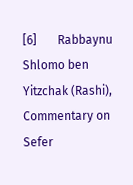[6]       Rabbaynu Shlomo ben Yitzchak (Rashi), Commentary on Sefer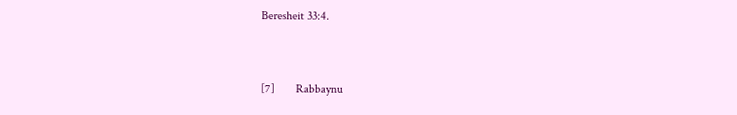Beresheit 33:4.


[7]       Rabbaynu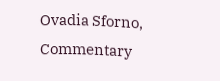Ovadia Sforno, Commentary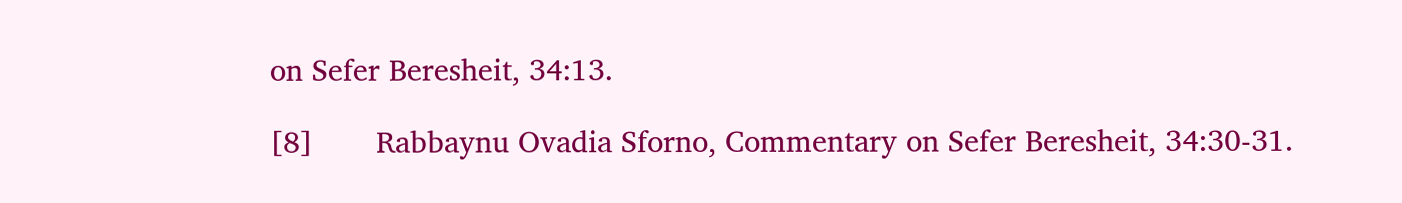on Sefer Beresheit, 34:13.

[8]       Rabbaynu Ovadia Sforno, Commentary on Sefer Beresheit, 34:30-31.